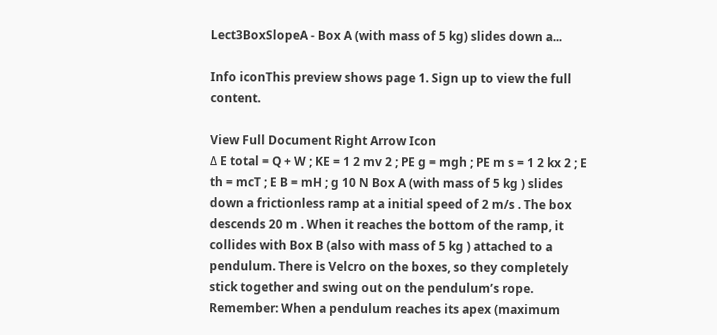Lect3BoxSlopeA - Box A (with mass of 5 kg) slides down a...

Info iconThis preview shows page 1. Sign up to view the full content.

View Full Document Right Arrow Icon
Δ E total = Q + W ; KE = 1 2 mv 2 ; PE g = mgh ; PE m s = 1 2 kx 2 ; E th = mcT ; E B = mH ; g 10 N Box A (with mass of 5 kg ) slides down a frictionless ramp at a initial speed of 2 m/s . The box descends 20 m . When it reaches the bottom of the ramp, it collides with Box B (also with mass of 5 kg ) attached to a pendulum. There is Velcro on the boxes, so they completely stick together and swing out on the pendulum’s rope. Remember: When a pendulum reaches its apex (maximum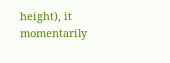height), it momentarily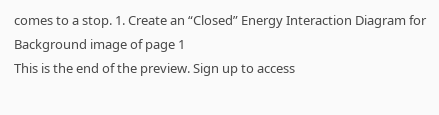comes to a stop. 1. Create an “Closed” Energy Interaction Diagram for
Background image of page 1
This is the end of the preview. Sign up to access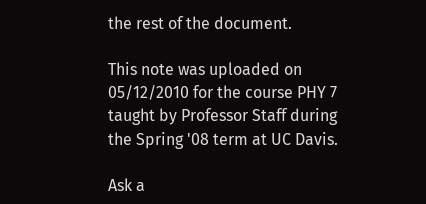the rest of the document.

This note was uploaded on 05/12/2010 for the course PHY 7 taught by Professor Staff during the Spring '08 term at UC Davis.

Ask a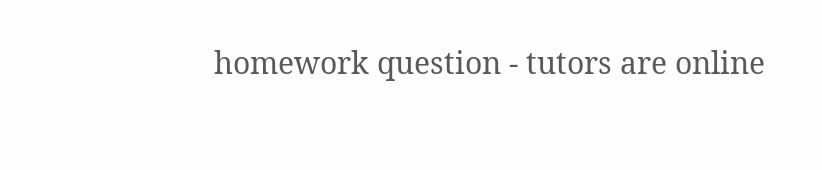homework question - tutors are online